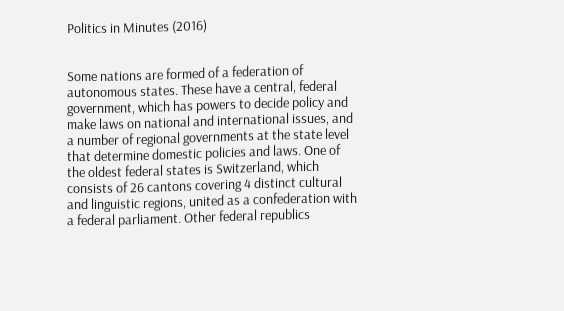Politics in Minutes (2016)


Some nations are formed of a federation of autonomous states. These have a central, federal government, which has powers to decide policy and make laws on national and international issues, and a number of regional governments at the state level that determine domestic policies and laws. One of the oldest federal states is Switzerland, which consists of 26 cantons covering 4 distinct cultural and linguistic regions, united as a confederation with a federal parliament. Other federal republics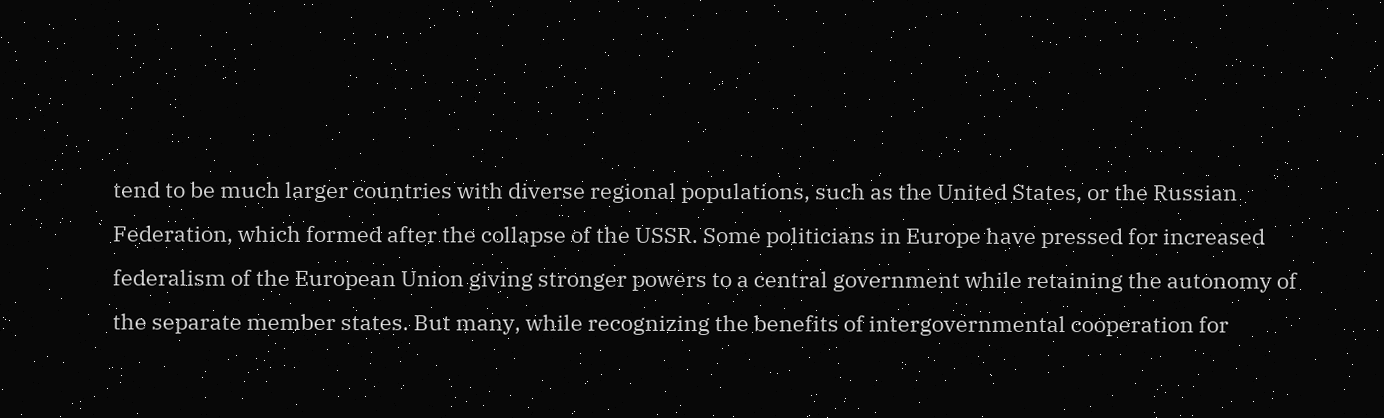tend to be much larger countries with diverse regional populations, such as the United States, or the Russian Federation, which formed after the collapse of the USSR. Some politicians in Europe have pressed for increased federalism of the European Union giving stronger powers to a central government while retaining the autonomy of the separate member states. But many, while recognizing the benefits of intergovernmental cooperation for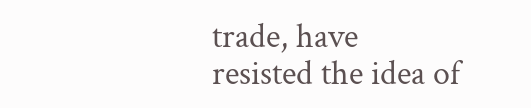trade, have resisted the idea of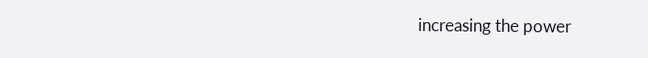increasing the power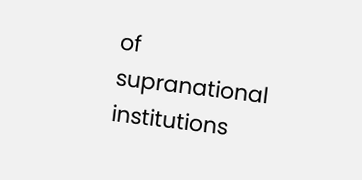of supranational institutions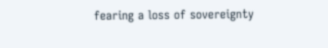fearing a loss of sovereignty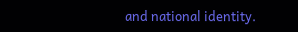and national identity.